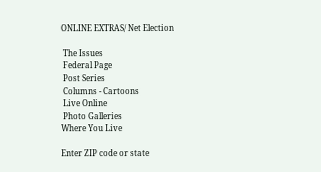ONLINE EXTRAS/ Net Election

 The Issues
 Federal Page
 Post Series
 Columns - Cartoons
 Live Online
 Photo Galleries
Where You Live

Enter ZIP code or state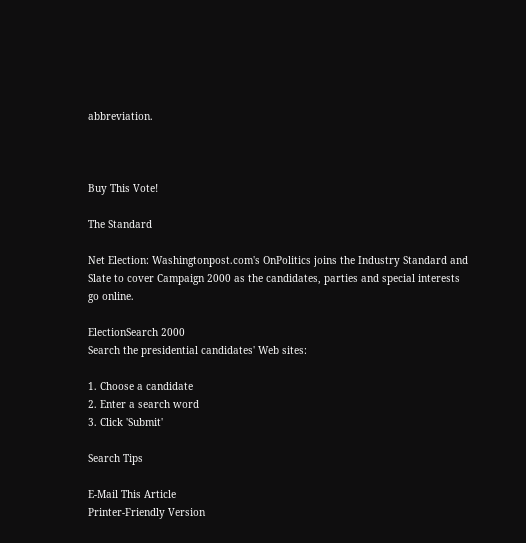abbreviation.



Buy This Vote!

The Standard

Net Election: Washingtonpost.com's OnPolitics joins the Industry Standard and Slate to cover Campaign 2000 as the candidates, parties and special interests go online.

ElectionSearch 2000
Search the presidential candidates' Web sites:

1. Choose a candidate
2. Enter a search word
3. Click 'Submit'

Search Tips

E-Mail This Article
Printer-Friendly Version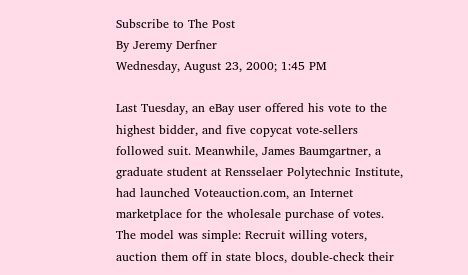Subscribe to The Post
By Jeremy Derfner
Wednesday, August 23, 2000; 1:45 PM

Last Tuesday, an eBay user offered his vote to the highest bidder, and five copycat vote-sellers followed suit. Meanwhile, James Baumgartner, a graduate student at Rensselaer Polytechnic Institute, had launched Voteauction.com, an Internet marketplace for the wholesale purchase of votes. The model was simple: Recruit willing voters, auction them off in state blocs, double-check their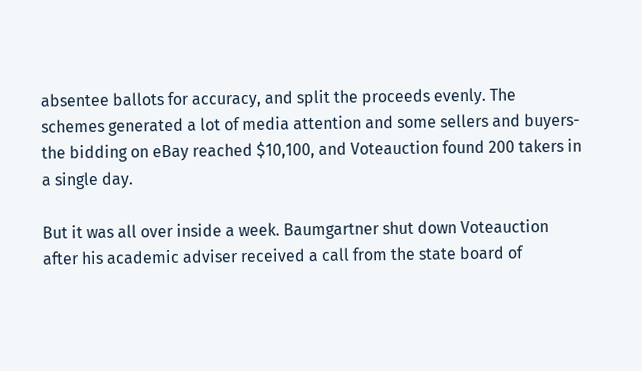absentee ballots for accuracy, and split the proceeds evenly. The schemes generated a lot of media attention and some sellers and buyers-the bidding on eBay reached $10,100, and Voteauction found 200 takers in a single day.

But it was all over inside a week. Baumgartner shut down Voteauction after his academic adviser received a call from the state board of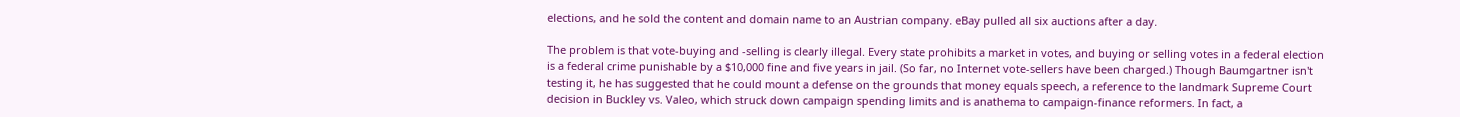elections, and he sold the content and domain name to an Austrian company. eBay pulled all six auctions after a day.

The problem is that vote-buying and -selling is clearly illegal. Every state prohibits a market in votes, and buying or selling votes in a federal election is a federal crime punishable by a $10,000 fine and five years in jail. (So far, no Internet vote-sellers have been charged.) Though Baumgartner isn't testing it, he has suggested that he could mount a defense on the grounds that money equals speech, a reference to the landmark Supreme Court decision in Buckley vs. Valeo, which struck down campaign spending limits and is anathema to campaign-finance reformers. In fact, a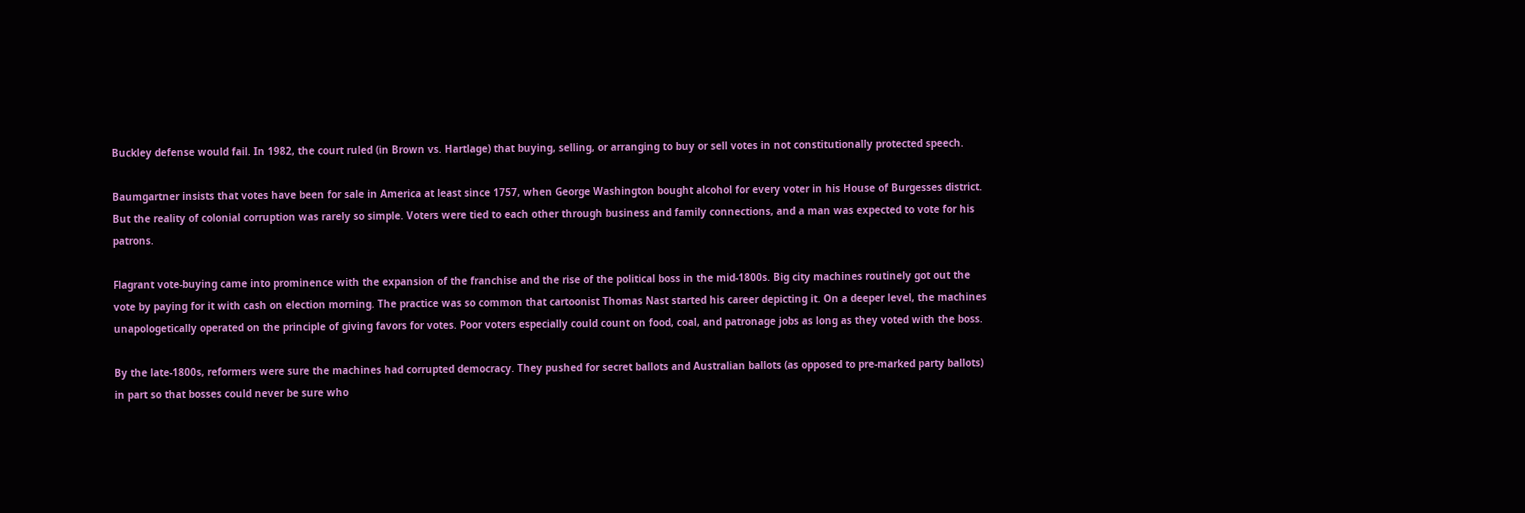Buckley defense would fail. In 1982, the court ruled (in Brown vs. Hartlage) that buying, selling, or arranging to buy or sell votes in not constitutionally protected speech.

Baumgartner insists that votes have been for sale in America at least since 1757, when George Washington bought alcohol for every voter in his House of Burgesses district. But the reality of colonial corruption was rarely so simple. Voters were tied to each other through business and family connections, and a man was expected to vote for his patrons.

Flagrant vote-buying came into prominence with the expansion of the franchise and the rise of the political boss in the mid-1800s. Big city machines routinely got out the vote by paying for it with cash on election morning. The practice was so common that cartoonist Thomas Nast started his career depicting it. On a deeper level, the machines unapologetically operated on the principle of giving favors for votes. Poor voters especially could count on food, coal, and patronage jobs as long as they voted with the boss.

By the late-1800s, reformers were sure the machines had corrupted democracy. They pushed for secret ballots and Australian ballots (as opposed to pre-marked party ballots) in part so that bosses could never be sure who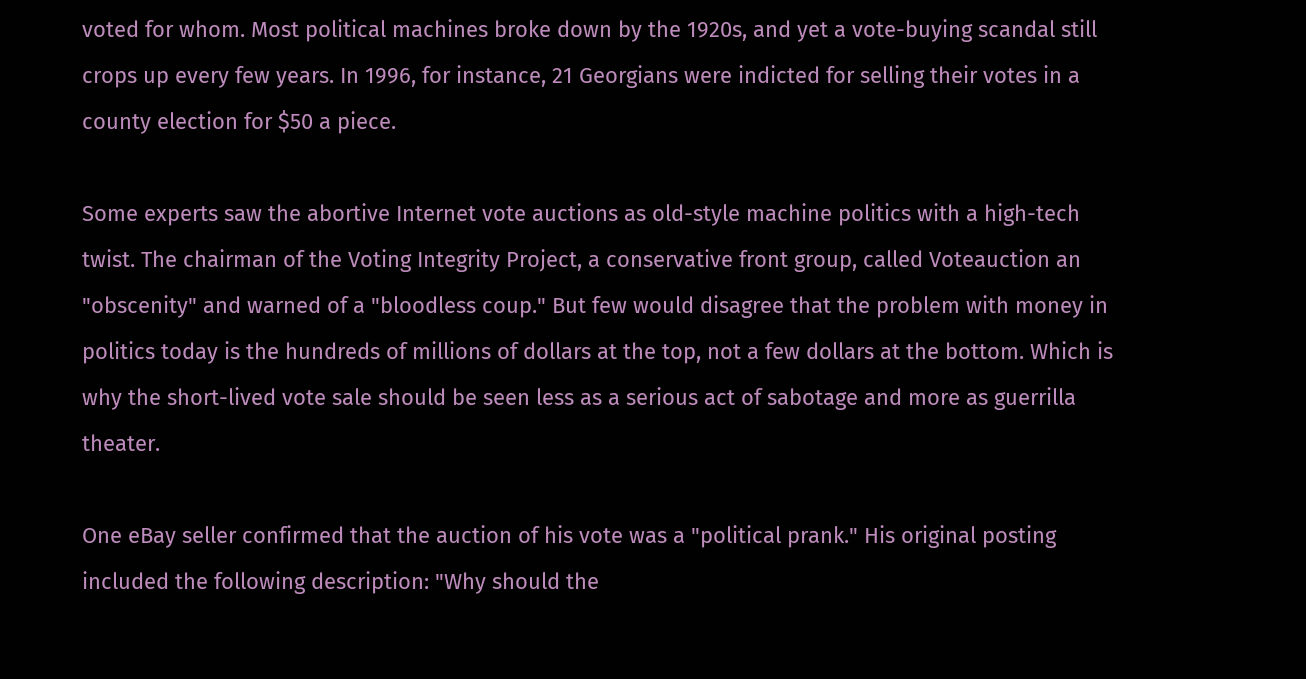voted for whom. Most political machines broke down by the 1920s, and yet a vote-buying scandal still crops up every few years. In 1996, for instance, 21 Georgians were indicted for selling their votes in a county election for $50 a piece.

Some experts saw the abortive Internet vote auctions as old-style machine politics with a high-tech twist. The chairman of the Voting Integrity Project, a conservative front group, called Voteauction an "obscenity" and warned of a "bloodless coup." But few would disagree that the problem with money in politics today is the hundreds of millions of dollars at the top, not a few dollars at the bottom. Which is why the short-lived vote sale should be seen less as a serious act of sabotage and more as guerrilla theater.

One eBay seller confirmed that the auction of his vote was a "political prank." His original posting included the following description: "Why should the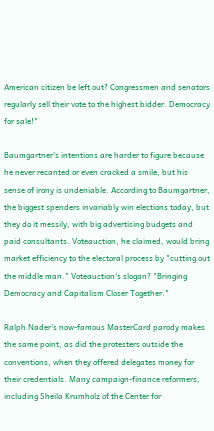American citizen be left out? Congressmen and senators regularly sell their vote to the highest bidder. Democracy for sale!"

Baumgartner's intentions are harder to figure because he never recanted or even cracked a smile, but his sense of irony is undeniable. According to Baumgartner, the biggest spenders invariably win elections today, but they do it messily, with big advertising budgets and paid consultants. Voteauction, he claimed, would bring market efficiency to the electoral process by "cutting out the middle man." Voteauction's slogan? "Bringing Democracy and Capitalism Closer Together."

Ralph Nader's now-famous MasterCard parody makes the same point, as did the protesters outside the conventions, when they offered delegates money for their credentials. Many campaign-finance reformers, including Sheila Krumholz of the Center for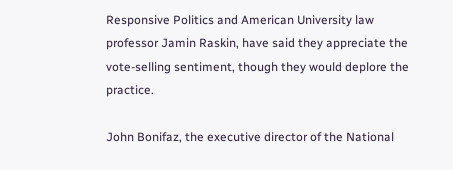Responsive Politics and American University law professor Jamin Raskin, have said they appreciate the vote-selling sentiment, though they would deplore the practice.

John Bonifaz, the executive director of the National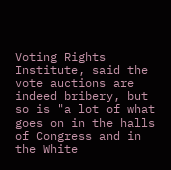Voting Rights Institute, said the vote auctions are indeed bribery, but so is "a lot of what goes on in the halls of Congress and in the White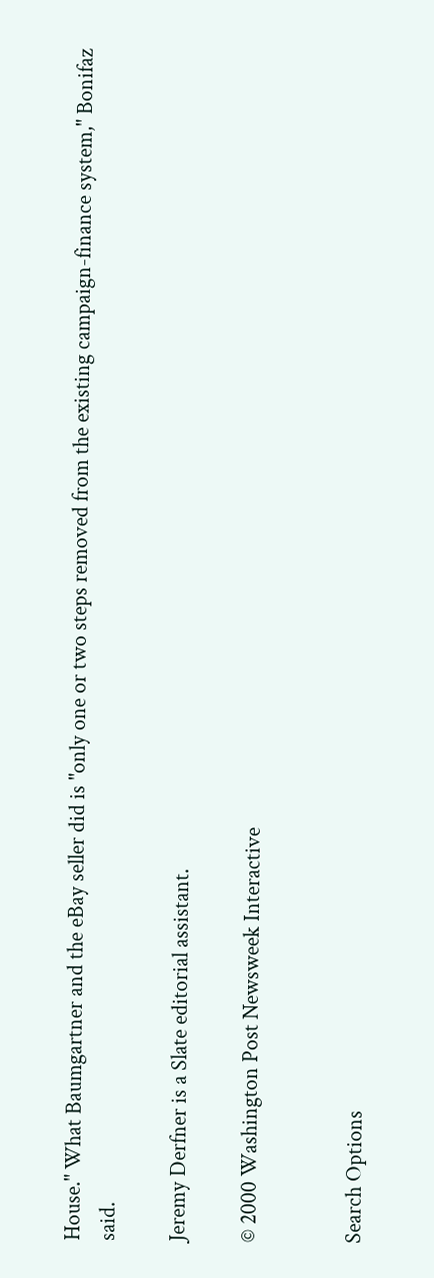House." What Baumgartner and the eBay seller did is "only one or two steps removed from the existing campaign-finance system," Bonifaz said.

Jeremy Derfner is a Slate editorial assistant.

© 2000 Washington Post Newsweek Interactive


Search Options